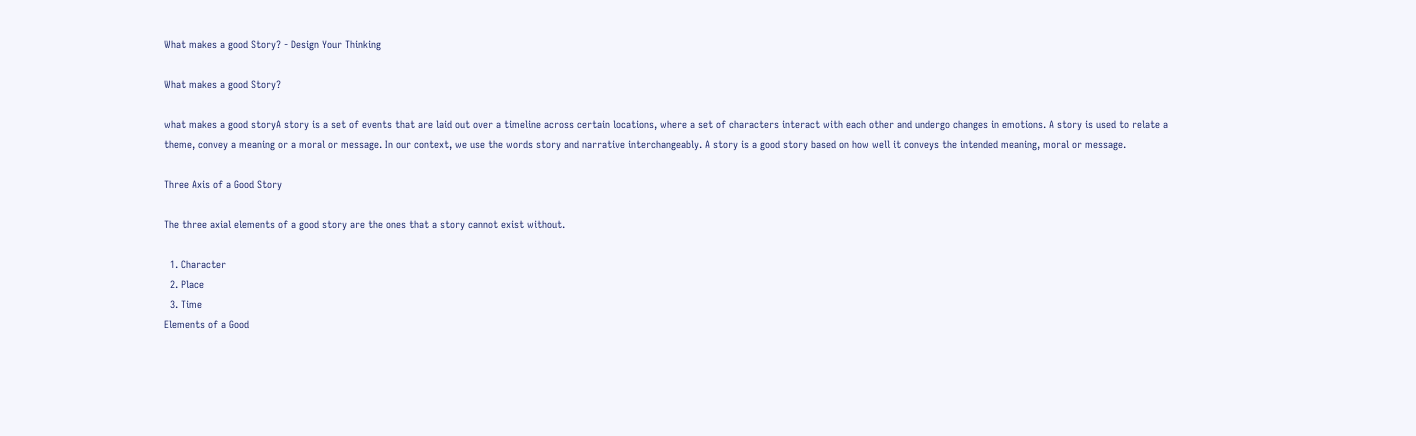What makes a good Story? - Design Your Thinking

What makes a good Story?

what makes a good storyA story is a set of events that are laid out over a timeline across certain locations, where a set of characters interact with each other and undergo changes in emotions. A story is used to relate a theme, convey a meaning or a moral or message. In our context, we use the words story and narrative interchangeably. A story is a good story based on how well it conveys the intended meaning, moral or message.

Three Axis of a Good Story

The three axial elements of a good story are the ones that a story cannot exist without.

  1. Character
  2. Place
  3. Time
Elements of a Good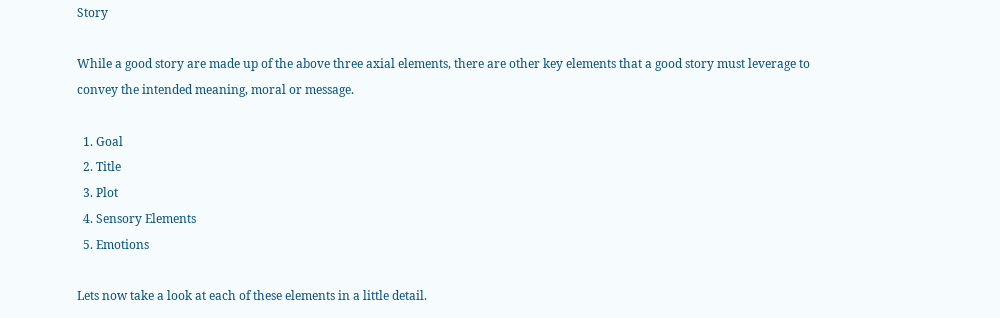Story

While a good story are made up of the above three axial elements, there are other key elements that a good story must leverage to convey the intended meaning, moral or message.

  1. Goal
  2. Title
  3. Plot
  4. Sensory Elements
  5. Emotions

Lets now take a look at each of these elements in a little detail.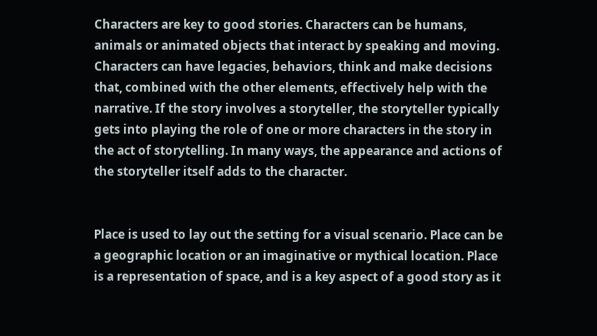Characters are key to good stories. Characters can be humans, animals or animated objects that interact by speaking and moving. Characters can have legacies, behaviors, think and make decisions that, combined with the other elements, effectively help with the narrative. If the story involves a storyteller, the storyteller typically gets into playing the role of one or more characters in the story in the act of storytelling. In many ways, the appearance and actions of the storyteller itself adds to the character.


Place is used to lay out the setting for a visual scenario. Place can be a geographic location or an imaginative or mythical location. Place is a representation of space, and is a key aspect of a good story as it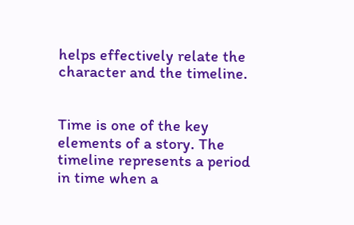helps effectively relate the character and the timeline.


Time is one of the key elements of a story. The timeline represents a period in time when a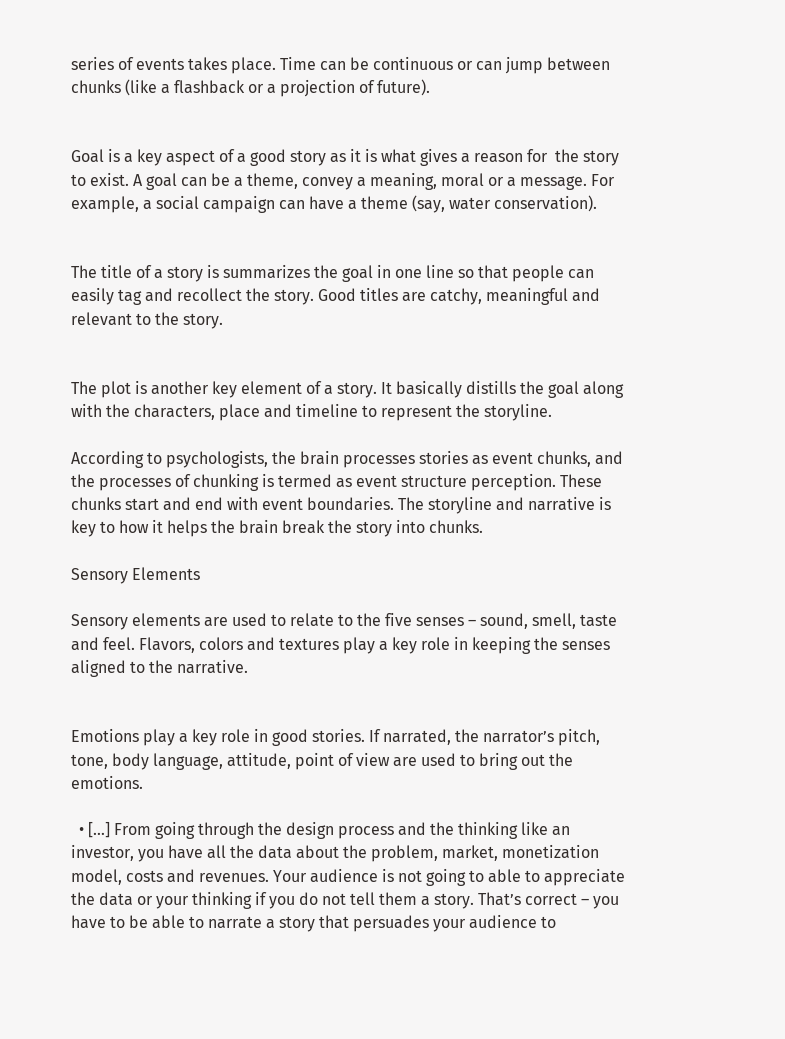series of events takes place. Time can be continuous or can jump between chunks (like a flashback or a projection of future).


Goal is a key aspect of a good story as it is what gives a reason for  the story to exist. A goal can be a theme, convey a meaning, moral or a message. For example, a social campaign can have a theme (say, water conservation).


The title of a story is summarizes the goal in one line so that people can easily tag and recollect the story. Good titles are catchy, meaningful and relevant to the story.


The plot is another key element of a story. It basically distills the goal along with the characters, place and timeline to represent the storyline.

According to psychologists, the brain processes stories as event chunks, and the processes of chunking is termed as event structure perception. These chunks start and end with event boundaries. The storyline and narrative is key to how it helps the brain break the story into chunks.

Sensory Elements

Sensory elements are used to relate to the five senses – sound, smell, taste and feel. Flavors, colors and textures play a key role in keeping the senses aligned to the narrative.


Emotions play a key role in good stories. If narrated, the narrator’s pitch, tone, body language, attitude, point of view are used to bring out the emotions.

  • […] From going through the design process and the thinking like an investor, you have all the data about the problem, market, monetization model, costs and revenues. Your audience is not going to able to appreciate the data or your thinking if you do not tell them a story. That’s correct – you have to be able to narrate a story that persuades your audience to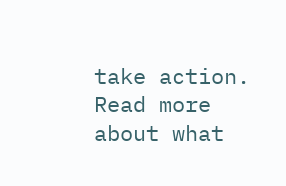take action. Read more about what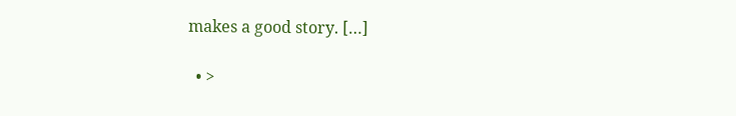makes a good story. […]

  • >